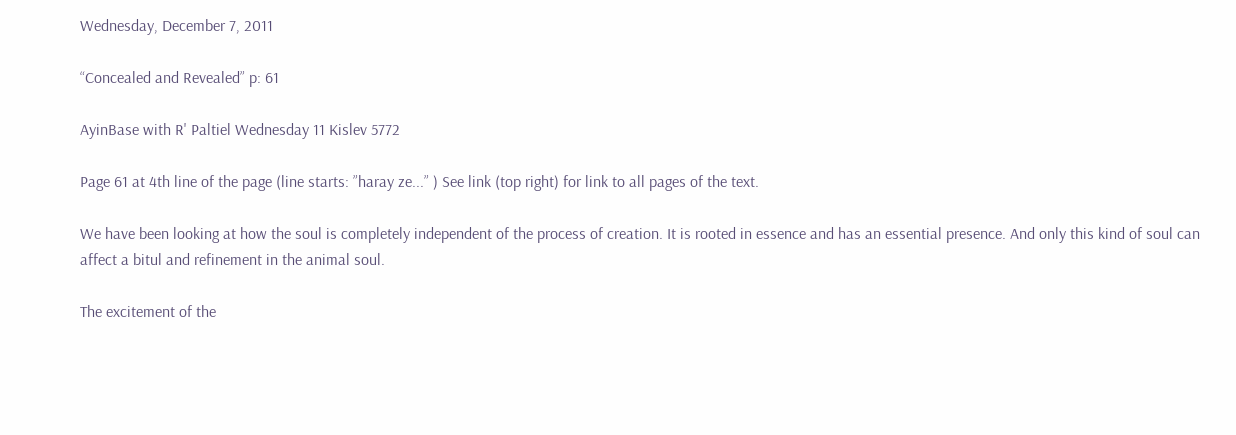Wednesday, December 7, 2011

“Concealed and Revealed” p: 61

AyinBase with R' Paltiel Wednesday 11 Kislev 5772

Page 61 at 4th line of the page (line starts: ”haray ze...” ) See link (top right) for link to all pages of the text.

We have been looking at how the soul is completely independent of the process of creation. It is rooted in essence and has an essential presence. And only this kind of soul can affect a bitul and refinement in the animal soul.

The excitement of the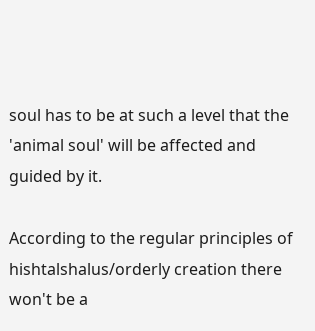soul has to be at such a level that the 'animal soul' will be affected and guided by it.

According to the regular principles of hishtalshalus/orderly creation there won't be a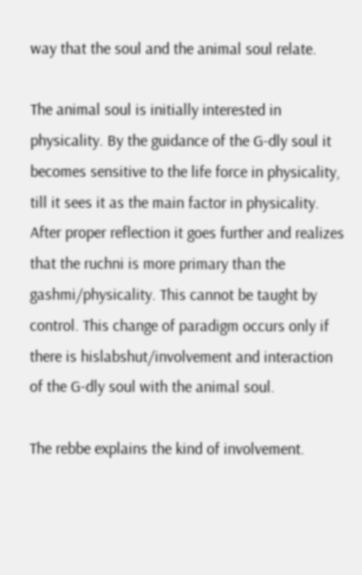way that the soul and the animal soul relate.

The animal soul is initially interested in physicality. By the guidance of the G-dly soul it becomes sensitive to the life force in physicality, till it sees it as the main factor in physicality. After proper reflection it goes further and realizes that the ruchni is more primary than the gashmi/physicality. This cannot be taught by control. This change of paradigm occurs only if there is hislabshut/involvement and interaction of the G-dly soul with the animal soul.

The rebbe explains the kind of involvement.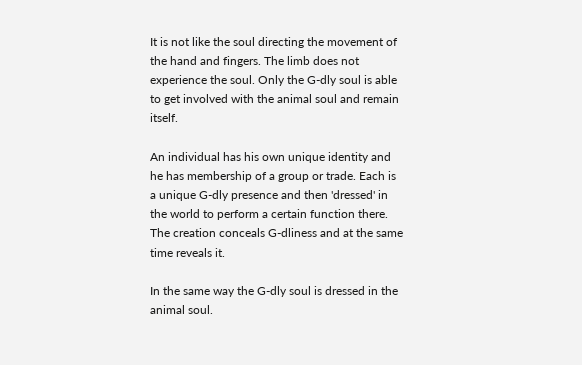It is not like the soul directing the movement of the hand and fingers. The limb does not experience the soul. Only the G-dly soul is able to get involved with the animal soul and remain itself.

An individual has his own unique identity and he has membership of a group or trade. Each is a unique G-dly presence and then 'dressed' in the world to perform a certain function there. The creation conceals G-dliness and at the same time reveals it.

In the same way the G-dly soul is dressed in the animal soul.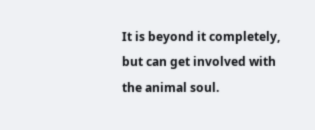It is beyond it completely, but can get involved with the animal soul.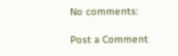No comments:

Post a Comment